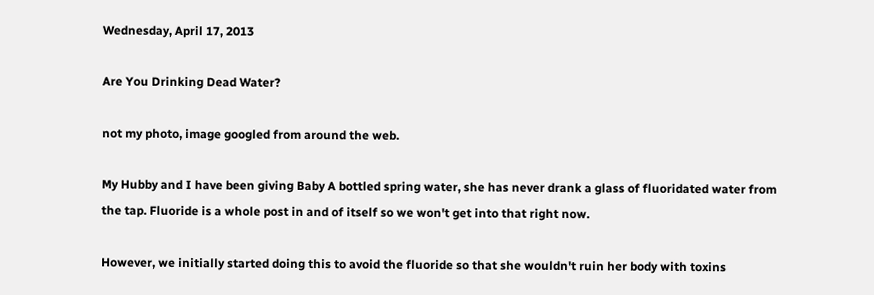Wednesday, April 17, 2013

Are You Drinking Dead Water?

not my photo, image googled from around the web.

My Hubby and I have been giving Baby A bottled spring water, she has never drank a glass of fluoridated water from the tap. Fluoride is a whole post in and of itself so we won't get into that right now.

However, we initially started doing this to avoid the fluoride so that she wouldn't ruin her body with toxins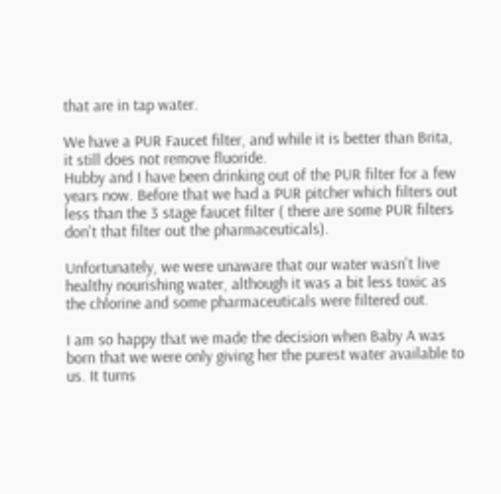that are in tap water.

We have a PUR Faucet filter, and while it is better than Brita, it still does not remove fluoride.
Hubby and I have been drinking out of the PUR filter for a few years now. Before that we had a PUR pitcher which filters out less than the 3 stage faucet filter ( there are some PUR filters don't that filter out the pharmaceuticals).

Unfortunately, we were unaware that our water wasn't live healthy nourishing water, although it was a bit less toxic as the chlorine and some pharmaceuticals were filtered out.

I am so happy that we made the decision when Baby A was born that we were only giving her the purest water available to us. It turns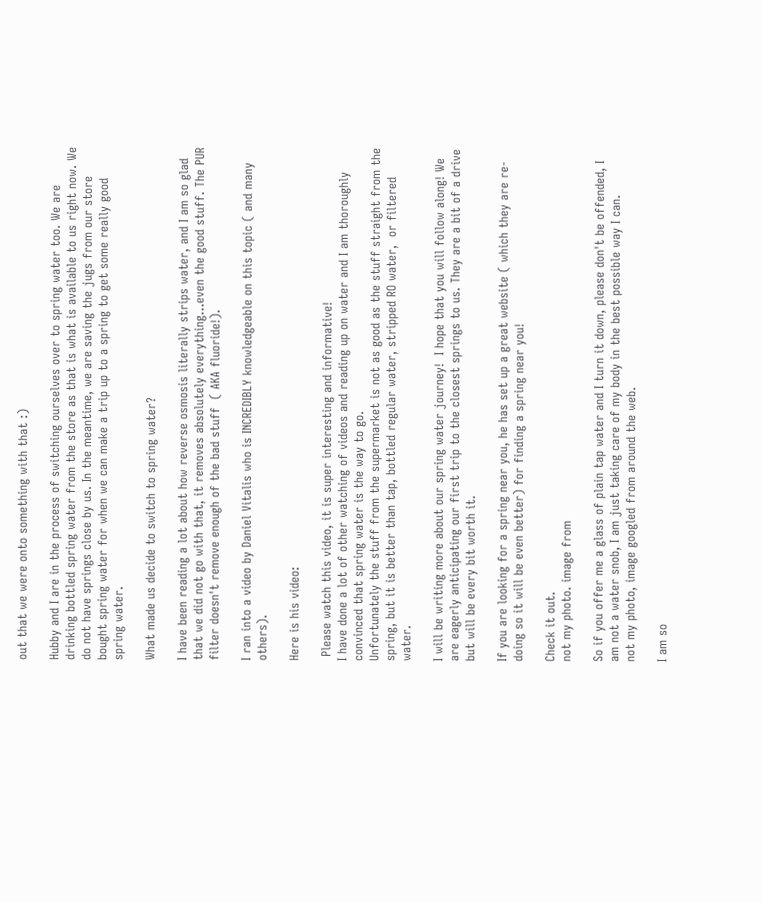out that we were onto something with that :)

Hubby and I are in the process of switching ourselves over to spring water too. We are drinking bottled spring water from the store as that is what is available to us right now. We do not have springs close by us. In the meantime, we are saving the jugs from our store bought spring water for when we can make a trip up to a spring to get some really good spring water.

What made us decide to switch to spring water?

I have been reading a lot about how reverse osmosis literally strips water, and I am so glad that we did not go with that, it removes absolutely everything...even the good stuff. The PUR filter doesn't remove enough of the bad stuff  ( AKA fluoride!).

I ran into a video by Daniel Vitalis who is INCREDIBLY knowledgeable on this topic ( and many others).

Here is his video:

 Please watch this video, it is super interesting and informative!
I have done a lot of other watching of videos and reading up on water and I am thoroughly convinced that spring water is the way to go.
Unfortunately the stuff from the supermarket is not as good as the stuff straight from the spring, but it is better than tap, bottled regular water, stripped RO water,  or filtered water.

I will be writing more about our spring water journey!  I hope that you will follow along! We are eagerly anticipating our first trip to the closest springs to us. They are a bit of a drive but will be every bit worth it.

If you are looking for a spring near you, he has set up a great website ( which they are re-doing so it will be even better) for finding a spring near you!

Check it out.
not my photo. image from

So if you offer me a glass of plain tap water and I turn it down, please don't be offended, I am not a water snob, I am just taking care of my body in the best possible way I can.
not my photo, image googled from around the web.

I am so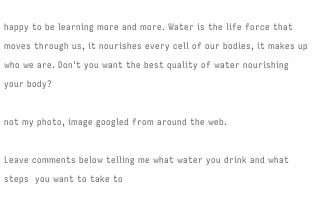happy to be learning more and more. Water is the life force that moves through us, it nourishes every cell of our bodies, it makes up who we are. Don't you want the best quality of water nourishing your body?

not my photo, image googled from around the web.

Leave comments below telling me what water you drink and what steps  you want to take to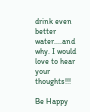drink even better water....and why. I would love to hear your thoughts!!!

Be Happy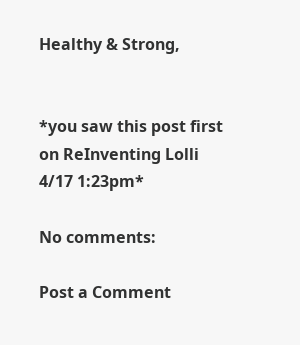Healthy & Strong,


*you saw this post first on ReInventing Lolli 4/17 1:23pm*

No comments:

Post a Comment